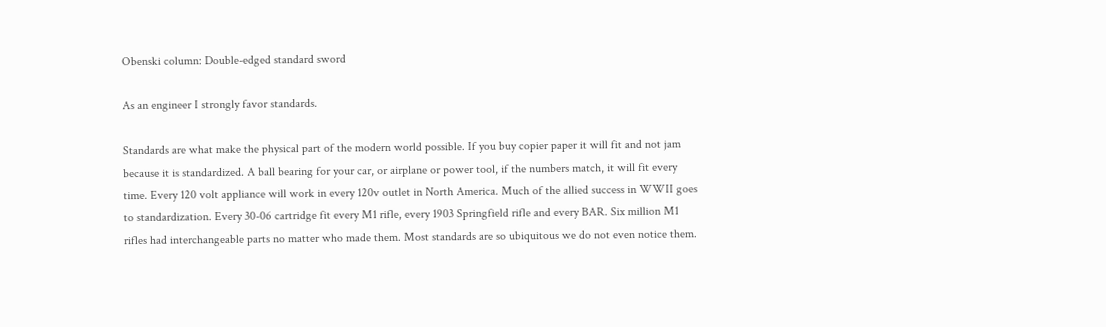Obenski column: Double-edged standard sword

As an engineer I strongly favor standards.

Standards are what make the physical part of the modern world possible. If you buy copier paper it will fit and not jam because it is standardized. A ball bearing for your car, or airplane or power tool, if the numbers match, it will fit every time. Every 120 volt appliance will work in every 120v outlet in North America. Much of the allied success in WWII goes to standardization. Every 30-06 cartridge fit every M1 rifle, every 1903 Springfield rifle and every BAR. Six million M1 rifles had interchangeable parts no matter who made them. Most standards are so ubiquitous we do not even notice them.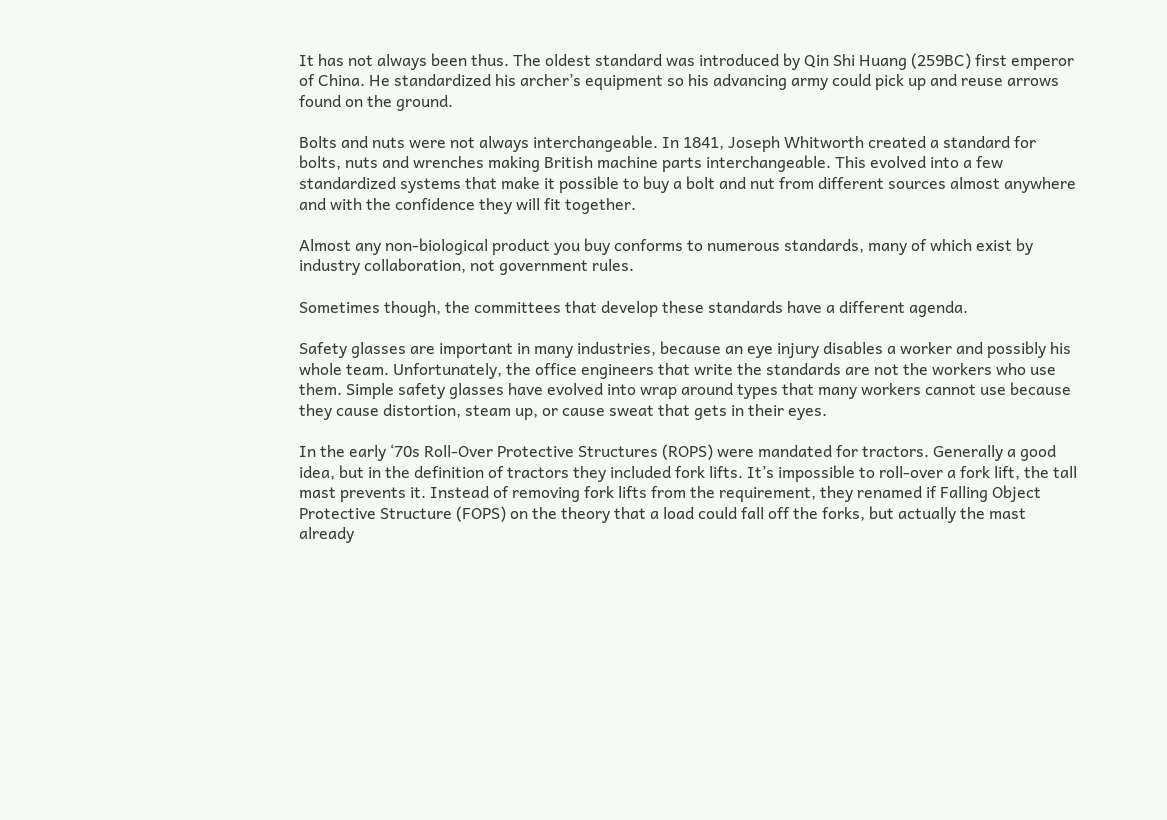It has not always been thus. The oldest standard was introduced by Qin Shi Huang (259BC) first emperor of China. He standardized his archer’s equipment so his advancing army could pick up and reuse arrows found on the ground.

Bolts and nuts were not always interchangeable. In 1841, Joseph Whitworth created a standard for bolts, nuts and wrenches making British machine parts interchangeable. This evolved into a few standardized systems that make it possible to buy a bolt and nut from different sources almost anywhere and with the confidence they will fit together.

Almost any non-biological product you buy conforms to numerous standards, many of which exist by industry collaboration, not government rules.

Sometimes though, the committees that develop these standards have a different agenda.

Safety glasses are important in many industries, because an eye injury disables a worker and possibly his whole team. Unfortunately, the office engineers that write the standards are not the workers who use them. Simple safety glasses have evolved into wrap around types that many workers cannot use because they cause distortion, steam up, or cause sweat that gets in their eyes.

In the early ‘70s Roll-Over Protective Structures (ROPS) were mandated for tractors. Generally a good idea, but in the definition of tractors they included fork lifts. It’s impossible to roll-over a fork lift, the tall mast prevents it. Instead of removing fork lifts from the requirement, they renamed if Falling Object Protective Structure (FOPS) on the theory that a load could fall off the forks, but actually the mast already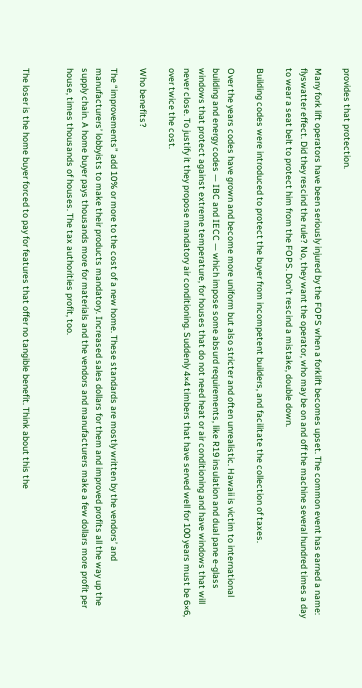provides that protection.

Many fork lift operators have been seriously injured by the FOPS when a forklift becomes upset. The common event has earned a name: flyswatter effect. Did they rescind the rule? No, they want the operator, who may be on and off the machine several hundred times a day to wear a seat belt to protect him from the FOPS. Don’t rescind a mistake, double down.

Building codes were introduced to protect the buyer from incompetent builders, and facilitate the collection of taxes.

Over the years codes have grown and become more uniform but also stricter and often unrealistic. Hawaii is victim to international building and energy codes — IBC and IECC — which impose some absurd requirements, like R19 insulation and dual pane e-glass windows that protect against extreme temperature, for houses that do not need heat or air conditioning and have windows that will never close. To justify it they propose mandatory air conditioning. Suddenly 4×4 timbers that have served well for 100 years must be 6×6, over twice the cost.

Who benefits?

The “improvements” add 10% or more to the cost of a new home. These standards are mostly written by the vendors’ and manufacturers’ lobbyists to make their products mandatory. Increased sales dollars for them and improved profits all the way up the supply chain. A home buyer pays thousands more for materials and the vendors and manufacturers make a few dollars more profit per house, times thousands of houses. The tax authorities profit, too.


The loser is the home buyer forced to pay for features that offer no tangible benefit. Think about this the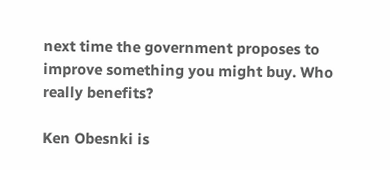next time the government proposes to improve something you might buy. Who really benefits?

Ken Obesnki is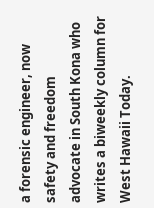a forensic engineer, now safety and freedom advocate in South Kona who writes a biweekly column for West Hawaii Today.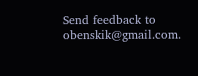Send feedback to obenskik@gmail.com.